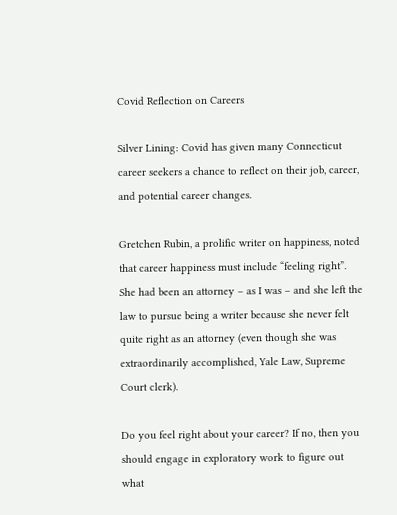Covid Reflection on Careers

Silver Lining: Covid has given many Connecticut career seekers a chance to reflect on their job, career, and potential career changes.

Gretchen Rubin, a prolific writer on happiness, noted that career happiness must include “feeling right”.  She had been an attorney – as I was – and she left the law to pursue being a writer because she never felt quite right as an attorney (even though she was extraordinarily accomplished, Yale Law, Supreme Court clerk).

Do you feel right about your career? If no, then you should engage in exploratory work to figure out what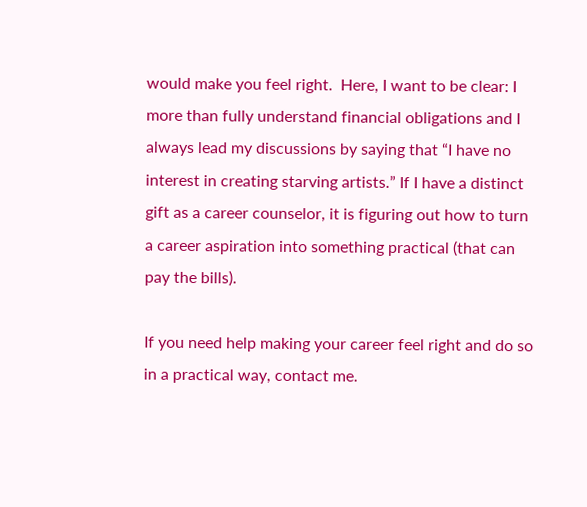would make you feel right.  Here, I want to be clear: I more than fully understand financial obligations and I always lead my discussions by saying that “I have no interest in creating starving artists.” If I have a distinct gift as a career counselor, it is figuring out how to turn a career aspiration into something practical (that can pay the bills).

If you need help making your career feel right and do so in a practical way, contact me.